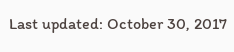Last updated: October 30, 2017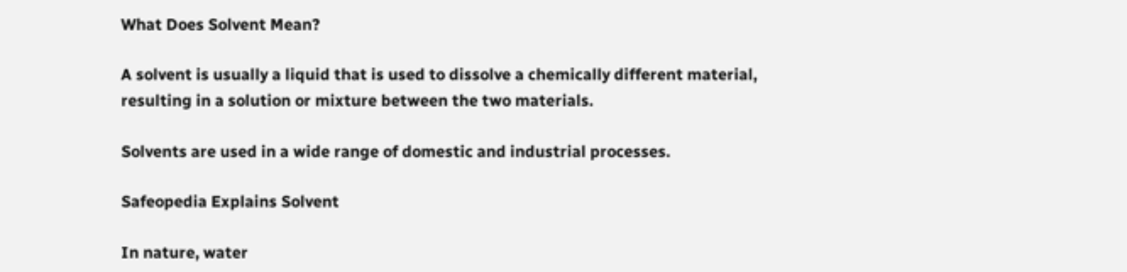What Does Solvent Mean?

A solvent is usually a liquid that is used to dissolve a chemically different material, resulting in a solution or mixture between the two materials.

Solvents are used in a wide range of domestic and industrial processes.

Safeopedia Explains Solvent

In nature, water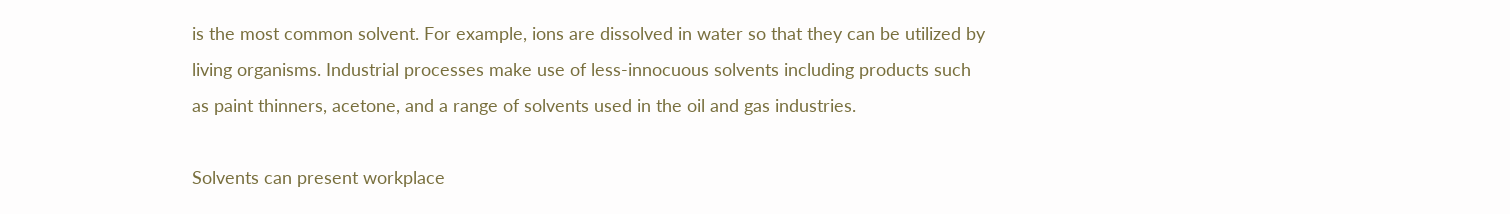is the most common solvent. For example, ions are dissolved in water so that they can be utilized by living organisms. Industrial processes make use of less-innocuous solvents including products such as paint thinners, acetone, and a range of solvents used in the oil and gas industries.

Solvents can present workplace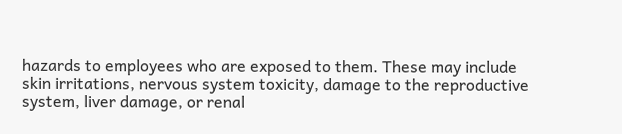hazards to employees who are exposed to them. These may include skin irritations, nervous system toxicity, damage to the reproductive system, liver damage, or renal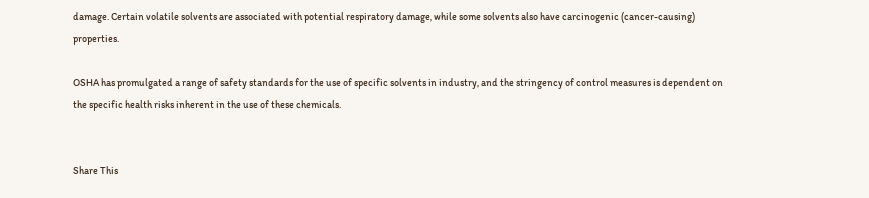damage. Certain volatile solvents are associated with potential respiratory damage, while some solvents also have carcinogenic (cancer-causing) properties.

OSHA has promulgated a range of safety standards for the use of specific solvents in industry, and the stringency of control measures is dependent on the specific health risks inherent in the use of these chemicals.


Share This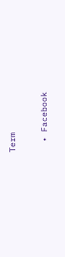Term

  • Facebook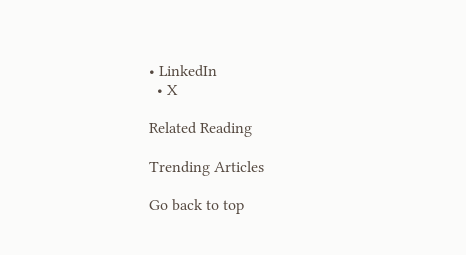• LinkedIn
  • X

Related Reading

Trending Articles

Go back to top